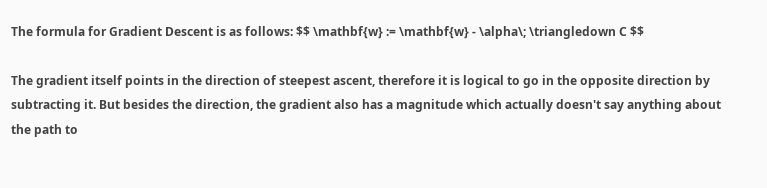The formula for Gradient Descent is as follows: $$ \mathbf{w} := \mathbf{w} - \alpha\; \triangledown C $$

The gradient itself points in the direction of steepest ascent, therefore it is logical to go in the opposite direction by subtracting it. But besides the direction, the gradient also has a magnitude which actually doesn't say anything about the path to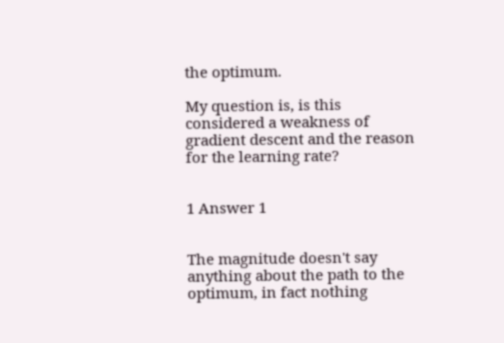the optimum.

My question is, is this considered a weakness of gradient descent and the reason for the learning rate?


1 Answer 1


The magnitude doesn't say anything about the path to the optimum, in fact nothing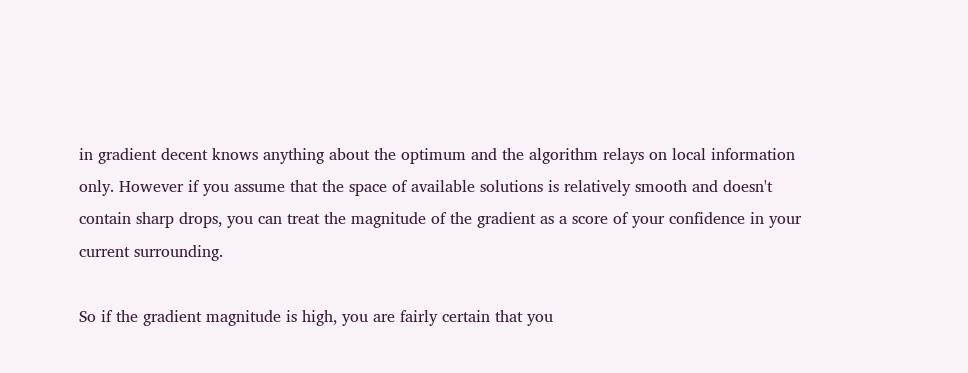in gradient decent knows anything about the optimum and the algorithm relays on local information only. However if you assume that the space of available solutions is relatively smooth and doesn't contain sharp drops, you can treat the magnitude of the gradient as a score of your confidence in your current surrounding.

So if the gradient magnitude is high, you are fairly certain that you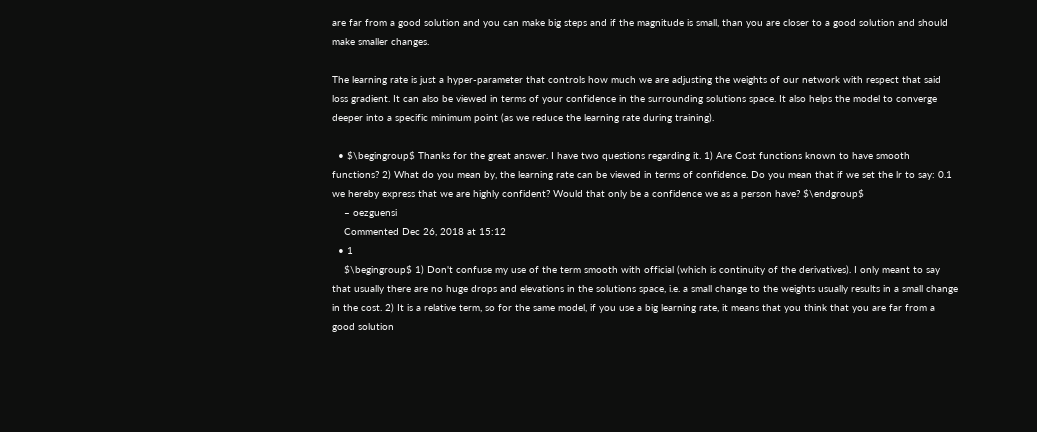are far from a good solution and you can make big steps and if the magnitude is small, than you are closer to a good solution and should make smaller changes.

The learning rate is just a hyper-parameter that controls how much we are adjusting the weights of our network with respect that said loss gradient. It can also be viewed in terms of your confidence in the surrounding solutions space. It also helps the model to converge deeper into a specific minimum point (as we reduce the learning rate during training).

  • $\begingroup$ Thanks for the great answer. I have two questions regarding it. 1) Are Cost functions known to have smooth functions? 2) What do you mean by, the learning rate can be viewed in terms of confidence. Do you mean that if we set the lr to say: 0.1 we hereby express that we are highly confident? Would that only be a confidence we as a person have? $\endgroup$
    – oezguensi
    Commented Dec 26, 2018 at 15:12
  • 1
    $\begingroup$ 1) Don't confuse my use of the term smooth with official (which is continuity of the derivatives). I only meant to say that usually there are no huge drops and elevations in the solutions space, i.e. a small change to the weights usually results in a small change in the cost. 2) It is a relative term, so for the same model, if you use a big learning rate, it means that you think that you are far from a good solution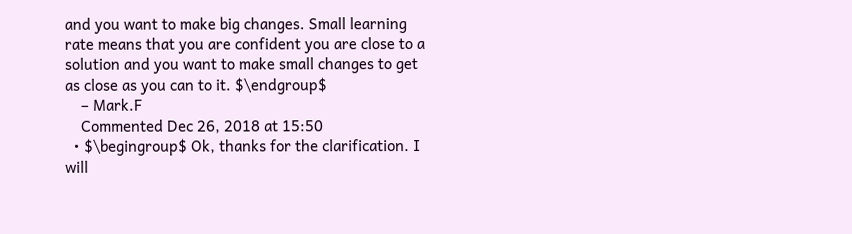and you want to make big changes. Small learning rate means that you are confident you are close to a solution and you want to make small changes to get as close as you can to it. $\endgroup$
    – Mark.F
    Commented Dec 26, 2018 at 15:50
  • $\begingroup$ Ok, thanks for the clarification. I will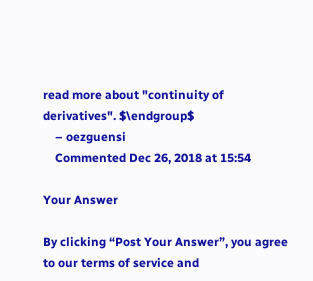read more about "continuity of derivatives". $\endgroup$
    – oezguensi
    Commented Dec 26, 2018 at 15:54

Your Answer

By clicking “Post Your Answer”, you agree to our terms of service and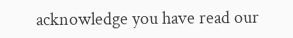acknowledge you have read our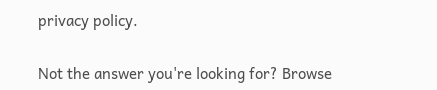privacy policy.

Not the answer you're looking for? Browse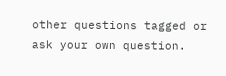other questions tagged or ask your own question.